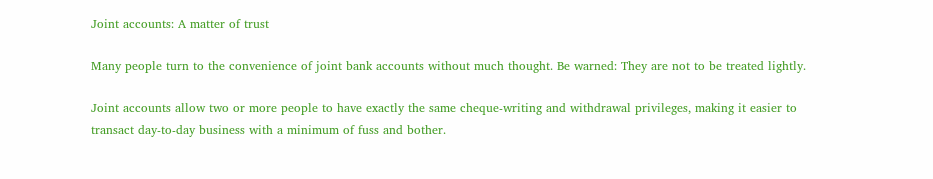Joint accounts: A matter of trust

Many people turn to the convenience of joint bank accounts without much thought. Be warned: They are not to be treated lightly.

Joint accounts allow two or more people to have exactly the same cheque-writing and withdrawal privileges, making it easier to transact day-to-day business with a minimum of fuss and bother.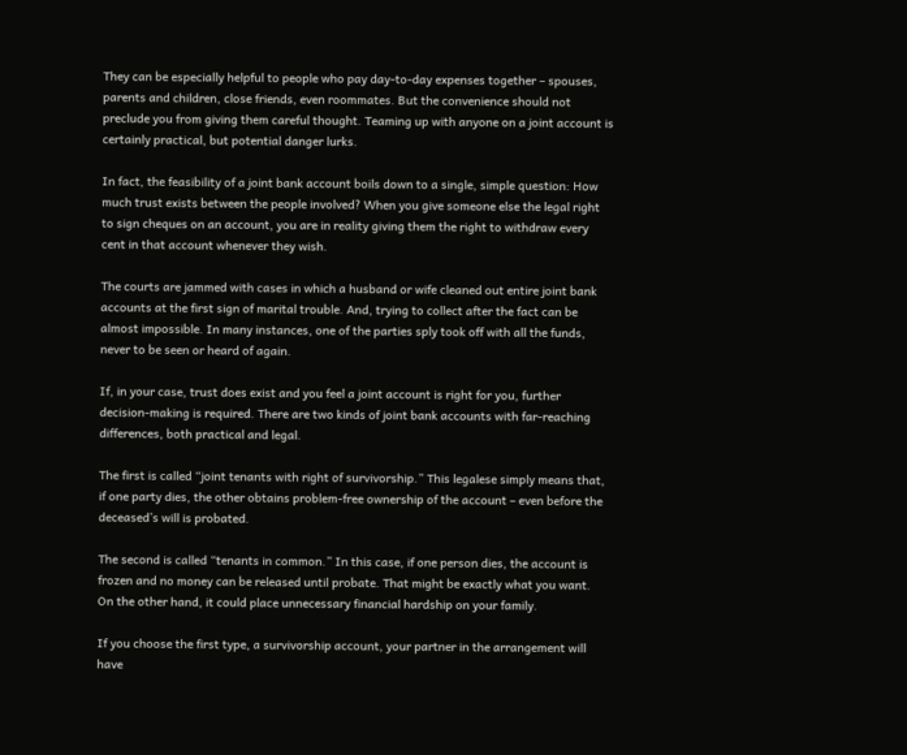They can be especially helpful to people who pay day-to-day expenses together – spouses, parents and children, close friends, even roommates. But the convenience should not preclude you from giving them careful thought. Teaming up with anyone on a joint account is certainly practical, but potential danger lurks.

In fact, the feasibility of a joint bank account boils down to a single, simple question: How much trust exists between the people involved? When you give someone else the legal right to sign cheques on an account, you are in reality giving them the right to withdraw every cent in that account whenever they wish.

The courts are jammed with cases in which a husband or wife cleaned out entire joint bank accounts at the first sign of marital trouble. And, trying to collect after the fact can be almost impossible. In many instances, one of the parties sply took off with all the funds, never to be seen or heard of again.

If, in your case, trust does exist and you feel a joint account is right for you, further decision-making is required. There are two kinds of joint bank accounts with far-reaching differences, both practical and legal.

The first is called “joint tenants with right of survivorship.” This legalese simply means that, if one party dies, the other obtains problem-free ownership of the account – even before the deceased’s will is probated.

The second is called “tenants in common.” In this case, if one person dies, the account is frozen and no money can be released until probate. That might be exactly what you want. On the other hand, it could place unnecessary financial hardship on your family.

If you choose the first type, a survivorship account, your partner in the arrangement will have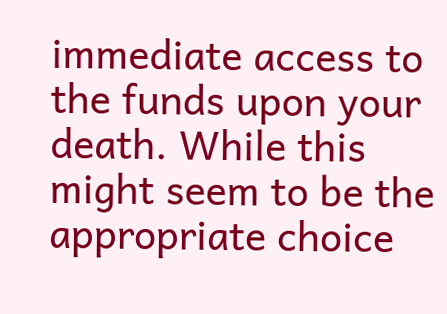immediate access to the funds upon your death. While this might seem to be the appropriate choice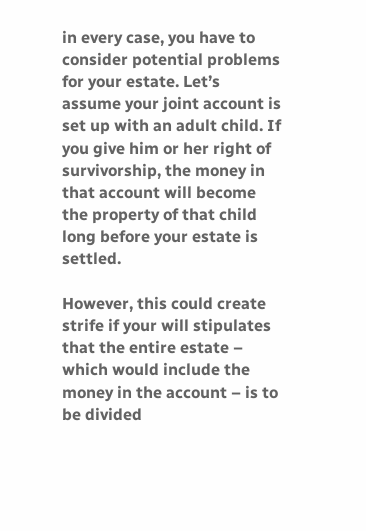in every case, you have to consider potential problems for your estate. Let’s assume your joint account is set up with an adult child. If you give him or her right of survivorship, the money in that account will become the property of that child long before your estate is settled.

However, this could create strife if your will stipulates that the entire estate – which would include the money in the account – is to be divided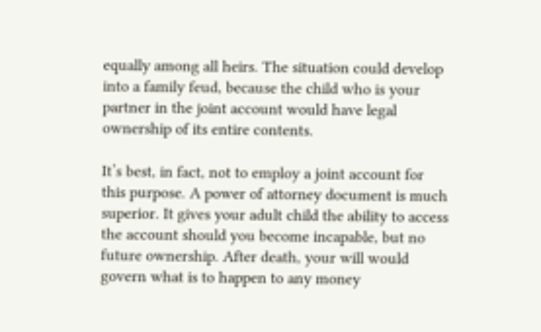equally among all heirs. The situation could develop into a family feud, because the child who is your partner in the joint account would have legal ownership of its entire contents.

It’s best, in fact, not to employ a joint account for this purpose. A power of attorney document is much superior. It gives your adult child the ability to access the account should you become incapable, but no future ownership. After death, your will would govern what is to happen to any money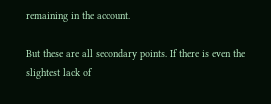remaining in the account.

But these are all secondary points. If there is even the slightest lack of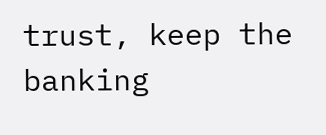trust, keep the banking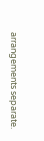arrangements separate.